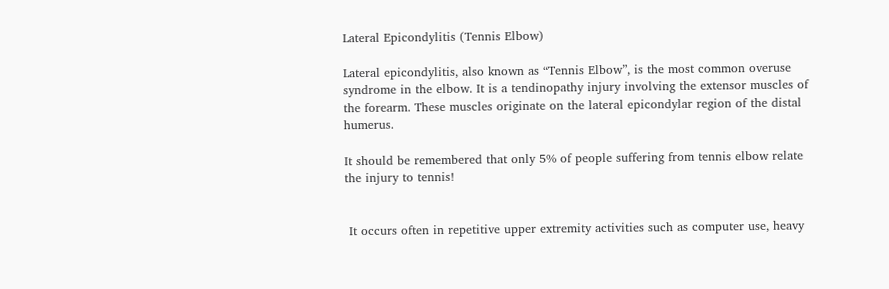Lateral Epicondylitis (Tennis Elbow)

Lateral epicondylitis, also known as “Tennis Elbow”, is the most common overuse syndrome in the elbow. It is a tendinopathy injury involving the extensor muscles of the forearm. These muscles originate on the lateral epicondylar region of the distal humerus.

It should be remembered that only 5% of people suffering from tennis elbow relate the injury to tennis!


 It occurs often in repetitive upper extremity activities such as computer use, heavy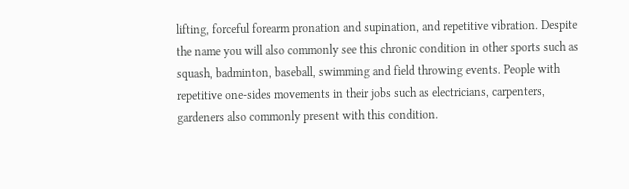lifting, forceful forearm pronation and supination, and repetitive vibration. Despite the name you will also commonly see this chronic condition in other sports such as squash, badminton, baseball, swimming and field throwing events. People with repetitive one-sides movements in their jobs such as electricians, carpenters, gardeners also commonly present with this condition.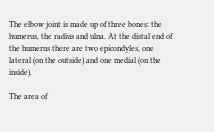The elbow joint is made up of three bones: the humerus, the radius and ulna. At the distal end of the humerus there are two epicondyles, one lateral (on the outside) and one medial (on the inside).

The area of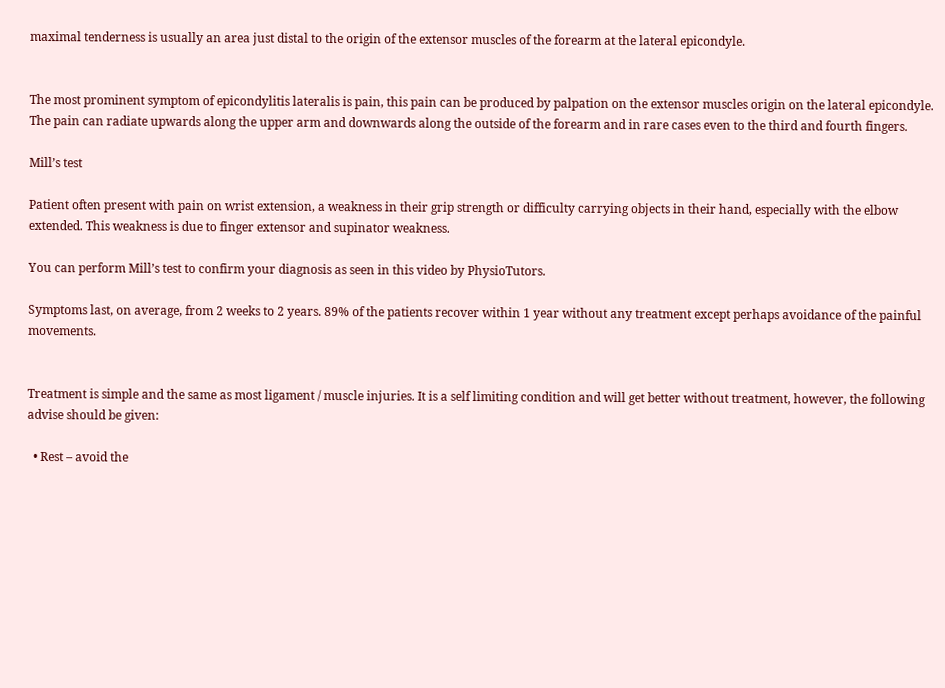maximal tenderness is usually an area just distal to the origin of the extensor muscles of the forearm at the lateral epicondyle.


The most prominent symptom of epicondylitis lateralis is pain, this pain can be produced by palpation on the extensor muscles origin on the lateral epicondyle. The pain can radiate upwards along the upper arm and downwards along the outside of the forearm and in rare cases even to the third and fourth fingers.

Mill’s test

Patient often present with pain on wrist extension, a weakness in their grip strength or difficulty carrying objects in their hand, especially with the elbow extended. This weakness is due to finger extensor and supinator weakness.

You can perform Mill’s test to confirm your diagnosis as seen in this video by PhysioTutors.

Symptoms last, on average, from 2 weeks to 2 years. 89% of the patients recover within 1 year without any treatment except perhaps avoidance of the painful movements.


Treatment is simple and the same as most ligament / muscle injuries. It is a self limiting condition and will get better without treatment, however, the following advise should be given:

  • Rest – avoid the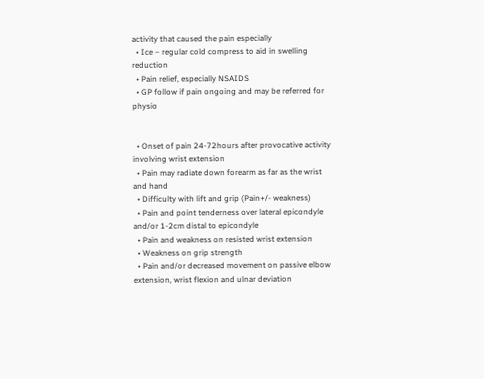activity that caused the pain especially
  • Ice – regular cold compress to aid in swelling reduction
  • Pain relief, especially NSAIDS
  • GP follow if pain ongoing and may be referred for physio


  • Onset of pain 24-72hours after provocative activity involving wrist extension
  • Pain may radiate down forearm as far as the wrist and hand
  • Difficulty with lift and grip (Pain+/- weakness)
  • Pain and point tenderness over lateral epicondyle and/or 1-2cm distal to epicondyle
  • Pain and weakness on resisted wrist extension
  • Weakness on grip strength
  • Pain and/or decreased movement on passive elbow extension, wrist flexion and ulnar deviation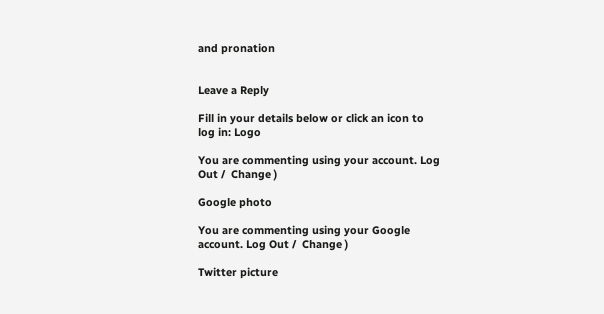and pronation


Leave a Reply

Fill in your details below or click an icon to log in: Logo

You are commenting using your account. Log Out /  Change )

Google photo

You are commenting using your Google account. Log Out /  Change )

Twitter picture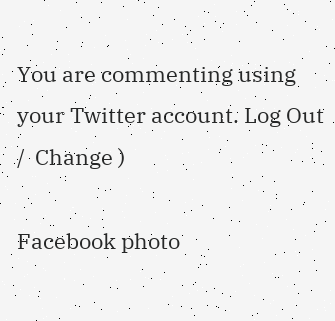You are commenting using your Twitter account. Log Out /  Change )

Facebook photo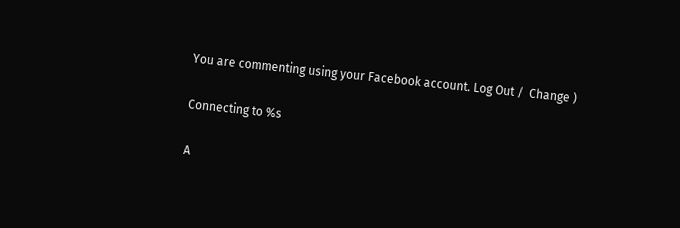You are commenting using your Facebook account. Log Out /  Change )

Connecting to %s

A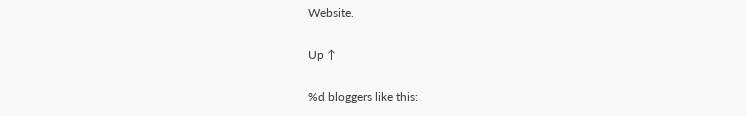Website.

Up ↑

%d bloggers like this: